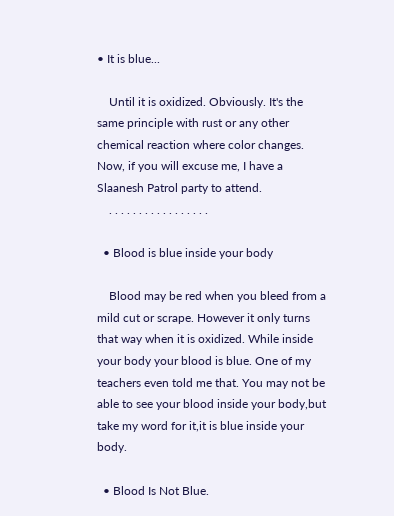• It is blue...

    Until it is oxidized. Obviously. It's the same principle with rust or any other chemical reaction where color changes. Now, if you will excuse me, I have a Slaanesh Patrol party to attend.
    . . . . . . . . . . . . . . . . .

  • Blood is blue inside your body

    Blood may be red when you bleed from a mild cut or scrape. However it only turns that way when it is oxidized. While inside your body your blood is blue. One of my teachers even told me that. You may not be able to see your blood inside your body,but take my word for it,it is blue inside your body.

  • Blood Is Not Blue.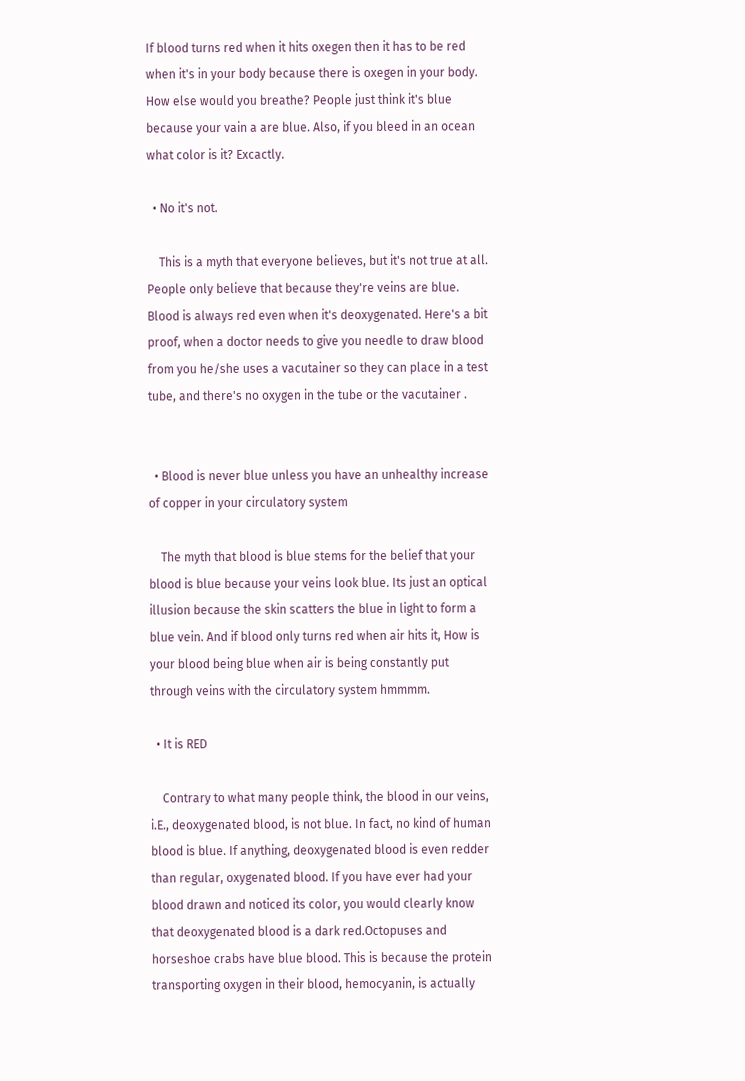If blood turns red when it hits oxegen then it has to be red when it's in your body because there is oxegen in your body. How else would you breathe? People just think it's blue because your vain a are blue. Also, if you bleed in an ocean what color is it? Excactly.

  • No it's not.

    This is a myth that everyone believes, but it's not true at all. People only believe that because they're veins are blue. Blood is always red even when it's deoxygenated. Here's a bit proof, when a doctor needs to give you needle to draw blood from you he/she uses a vacutainer so they can place in a test tube, and there's no oxygen in the tube or the vacutainer .


  • Blood is never blue unless you have an unhealthy increase of copper in your circulatory system

    The myth that blood is blue stems for the belief that your blood is blue because your veins look blue. Its just an optical illusion because the skin scatters the blue in light to form a blue vein. And if blood only turns red when air hits it, How is your blood being blue when air is being constantly put through veins with the circulatory system hmmmm.

  • It is RED

    Contrary to what many people think, the blood in our veins, i.E., deoxygenated blood, is not blue. In fact, no kind of human blood is blue. If anything, deoxygenated blood is even redder than regular, oxygenated blood. If you have ever had your blood drawn and noticed its color, you would clearly know that deoxygenated blood is a dark red.Octopuses and horseshoe crabs have blue blood. This is because the protein transporting oxygen in their blood, hemocyanin, is actually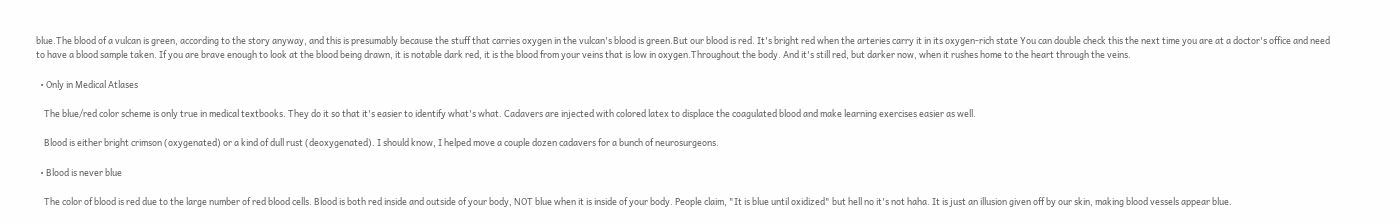blue.The blood of a vulcan is green, according to the story anyway, and this is presumably because the stuff that carries oxygen in the vulcan's blood is green.But our blood is red. It's bright red when the arteries carry it in its oxygen-rich state You can double check this the next time you are at a doctor's office and need to have a blood sample taken. If you are brave enough to look at the blood being drawn, it is notable dark red, it is the blood from your veins that is low in oxygen.Throughout the body. And it's still red, but darker now, when it rushes home to the heart through the veins.

  • Only in Medical Atlases

    The blue/red color scheme is only true in medical textbooks. They do it so that it's easier to identify what's what. Cadavers are injected with colored latex to displace the coagulated blood and make learning exercises easier as well.

    Blood is either bright crimson (oxygenated) or a kind of dull rust (deoxygenated). I should know, I helped move a couple dozen cadavers for a bunch of neurosurgeons.

  • Blood is never blue

    The color of blood is red due to the large number of red blood cells. Blood is both red inside and outside of your body, NOT blue when it is inside of your body. People claim, "It is blue until oxidized" but hell no it's not haha. It is just an illusion given off by our skin, making blood vessels appear blue.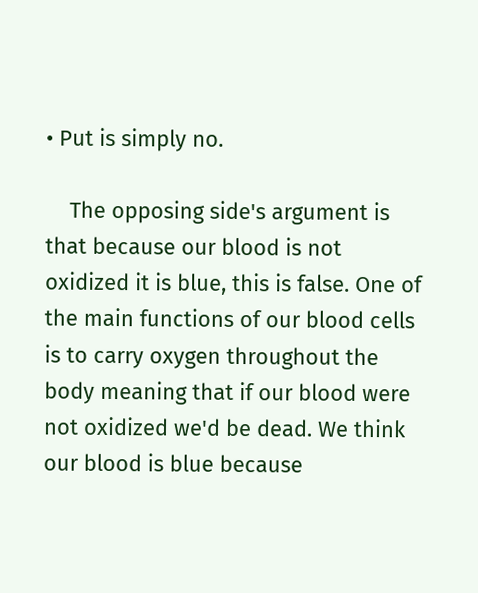• Put is simply no.

    The opposing side's argument is that because our blood is not oxidized it is blue, this is false. One of the main functions of our blood cells is to carry oxygen throughout the body meaning that if our blood were not oxidized we'd be dead. We think our blood is blue because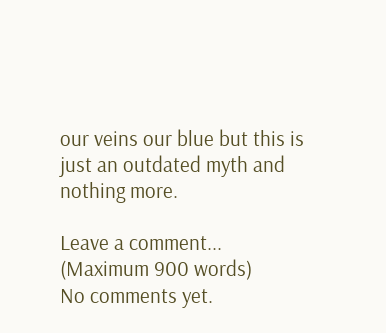our veins our blue but this is just an outdated myth and nothing more.

Leave a comment...
(Maximum 900 words)
No comments yet.